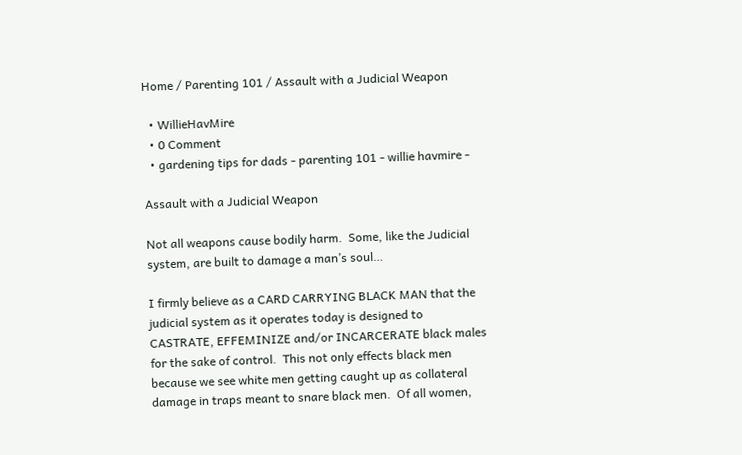Home / Parenting 101 / Assault with a Judicial Weapon

  • WillieHavMire
  • 0 Comment
  • gardening tips for dads - parenting 101 - willie havmire -

Assault with a Judicial Weapon

Not all weapons cause bodily harm.  Some, like the Judicial system, are built to damage a man’s soul…

I firmly believe as a CARD CARRYING BLACK MAN that the judicial system as it operates today is designed to CASTRATE, EFFEMINIZE and/or INCARCERATE black males for the sake of control.  This not only effects black men because we see white men getting caught up as collateral damage in traps meant to snare black men.  Of all women,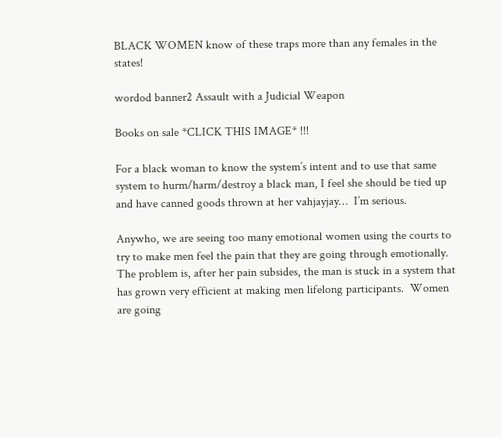BLACK WOMEN know of these traps more than any females in the states!

wordod banner2 Assault with a Judicial Weapon

Books on sale *CLICK THIS IMAGE* !!!

For a black woman to know the system’s intent and to use that same system to hurm/harm/destroy a black man, I feel she should be tied up and have canned goods thrown at her vahjayjay…  I’m serious.

Anywho, we are seeing too many emotional women using the courts to try to make men feel the pain that they are going through emotionally.  The problem is, after her pain subsides, the man is stuck in a system that has grown very efficient at making men lifelong participants.  Women are going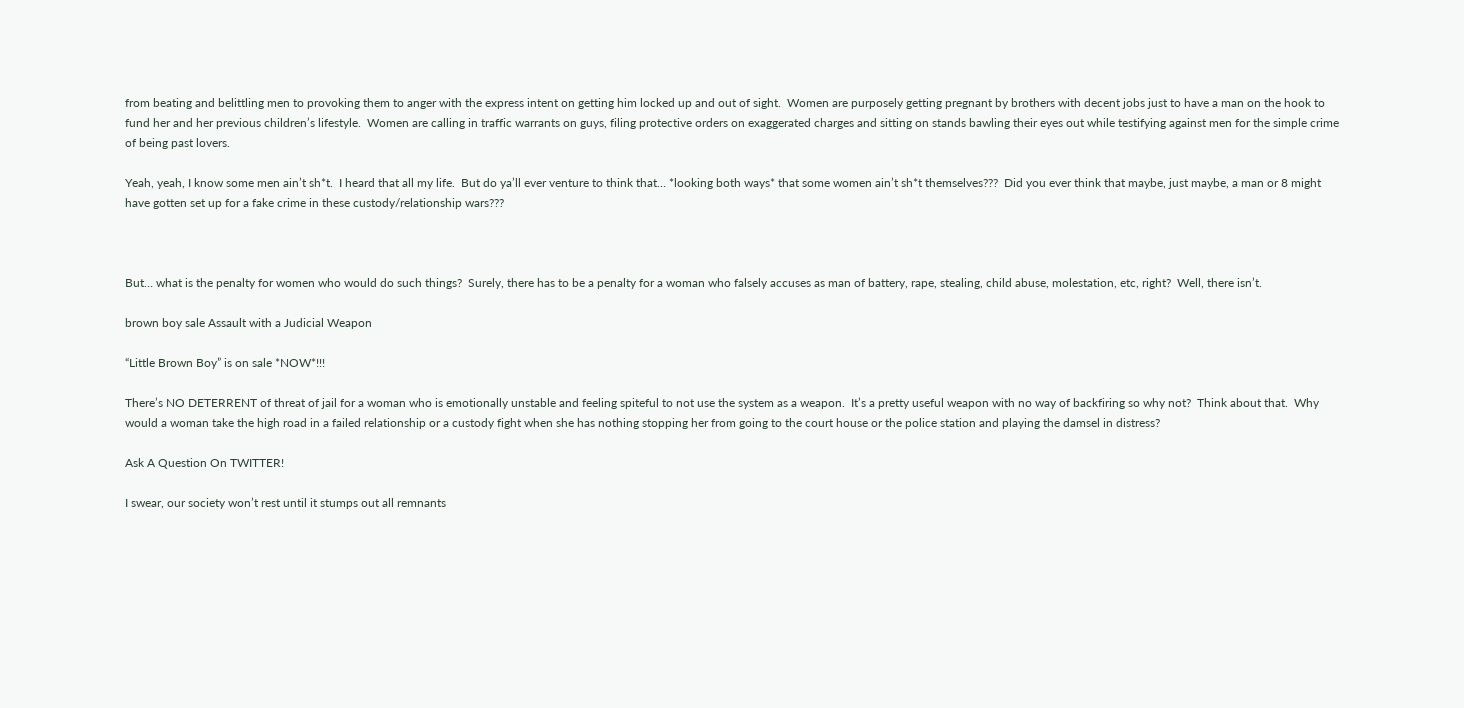from beating and belittling men to provoking them to anger with the express intent on getting him locked up and out of sight.  Women are purposely getting pregnant by brothers with decent jobs just to have a man on the hook to fund her and her previous children’s lifestyle.  Women are calling in traffic warrants on guys, filing protective orders on exaggerated charges and sitting on stands bawling their eyes out while testifying against men for the simple crime of being past lovers.

Yeah, yeah, I know some men ain’t sh*t.  I heard that all my life.  But do ya’ll ever venture to think that… *looking both ways* that some women ain’t sh*t themselves???  Did you ever think that maybe, just maybe, a man or 8 might have gotten set up for a fake crime in these custody/relationship wars???



But… what is the penalty for women who would do such things?  Surely, there has to be a penalty for a woman who falsely accuses as man of battery, rape, stealing, child abuse, molestation, etc, right?  Well, there isn’t.

brown boy sale Assault with a Judicial Weapon

“Little Brown Boy” is on sale *NOW*!!!

There’s NO DETERRENT of threat of jail for a woman who is emotionally unstable and feeling spiteful to not use the system as a weapon.  It’s a pretty useful weapon with no way of backfiring so why not?  Think about that.  Why would a woman take the high road in a failed relationship or a custody fight when she has nothing stopping her from going to the court house or the police station and playing the damsel in distress?

Ask A Question On TWITTER!

I swear, our society won’t rest until it stumps out all remnants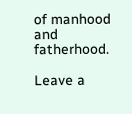of manhood and fatherhood.

Leave a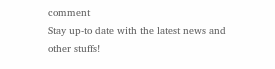comment
Stay up-to date with the latest news and other stuffs!